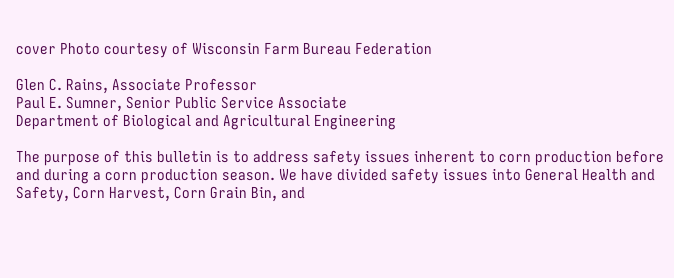cover Photo courtesy of Wisconsin Farm Bureau Federation

Glen C. Rains, Associate Professor
Paul E. Sumner, Senior Public Service Associate
Department of Biological and Agricultural Engineering

The purpose of this bulletin is to address safety issues inherent to corn production before and during a corn production season. We have divided safety issues into General Health and Safety, Corn Harvest, Corn Grain Bin, and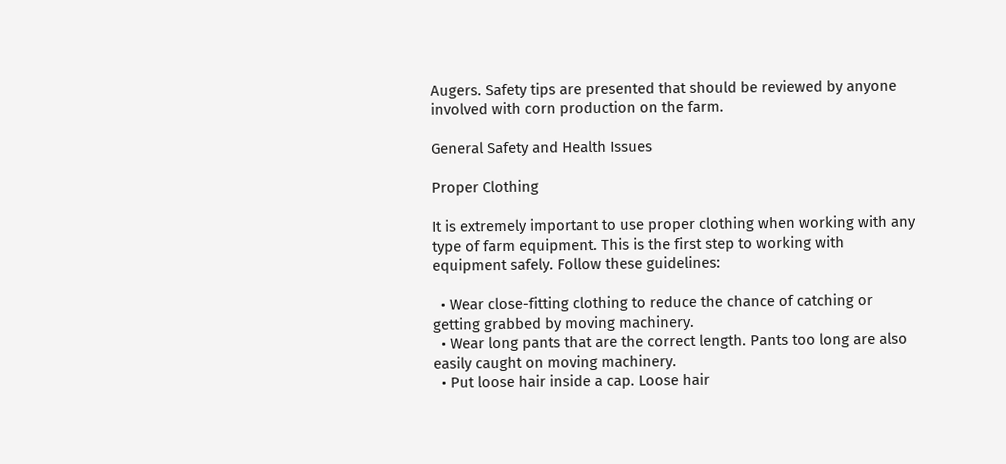Augers. Safety tips are presented that should be reviewed by anyone involved with corn production on the farm.

General Safety and Health Issues

Proper Clothing

It is extremely important to use proper clothing when working with any type of farm equipment. This is the first step to working with equipment safely. Follow these guidelines:

  • Wear close-fitting clothing to reduce the chance of catching or getting grabbed by moving machinery.
  • Wear long pants that are the correct length. Pants too long are also easily caught on moving machinery.
  • Put loose hair inside a cap. Loose hair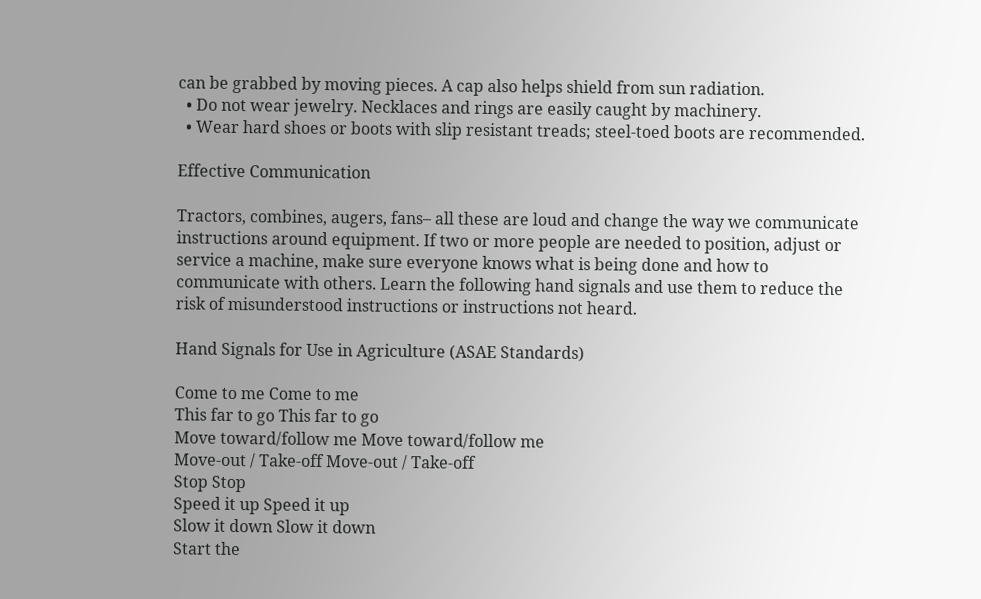can be grabbed by moving pieces. A cap also helps shield from sun radiation.
  • Do not wear jewelry. Necklaces and rings are easily caught by machinery.
  • Wear hard shoes or boots with slip resistant treads; steel-toed boots are recommended.

Effective Communication

Tractors, combines, augers, fans– all these are loud and change the way we communicate instructions around equipment. If two or more people are needed to position, adjust or service a machine, make sure everyone knows what is being done and how to communicate with others. Learn the following hand signals and use them to reduce the risk of misunderstood instructions or instructions not heard.

Hand Signals for Use in Agriculture (ASAE Standards)

Come to me Come to me
This far to go This far to go
Move toward/follow me Move toward/follow me
Move-out / Take-off Move-out / Take-off
Stop Stop
Speed it up Speed it up
Slow it down Slow it down
Start the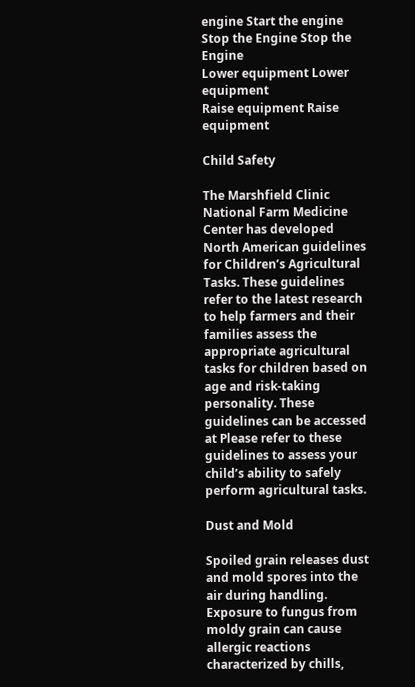engine Start the engine
Stop the Engine Stop the Engine
Lower equipment Lower equipment
Raise equipment Raise equipment

Child Safety

The Marshfield Clinic National Farm Medicine Center has developed North American guidelines for Children’s Agricultural Tasks. These guidelines refer to the latest research to help farmers and their families assess the appropriate agricultural tasks for children based on age and risk-taking personality. These guidelines can be accessed at Please refer to these guidelines to assess your child’s ability to safely perform agricultural tasks.

Dust and Mold

Spoiled grain releases dust and mold spores into the air during handling. Exposure to fungus from moldy grain can cause allergic reactions characterized by chills,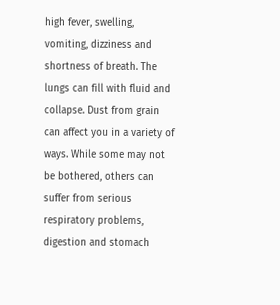high fever, swelling, vomiting, dizziness and shortness of breath. The lungs can fill with fluid and collapse. Dust from grain can affect you in a variety of ways. While some may not be bothered, others can suffer from serious respiratory problems, digestion and stomach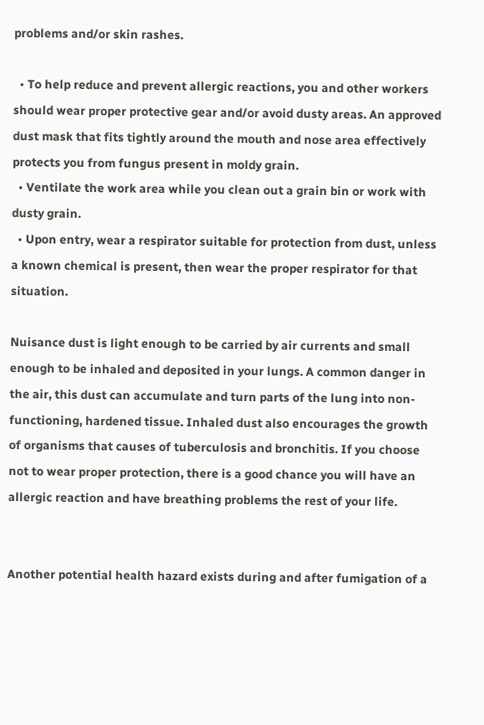problems and/or skin rashes.

  • To help reduce and prevent allergic reactions, you and other workers should wear proper protective gear and/or avoid dusty areas. An approved dust mask that fits tightly around the mouth and nose area effectively protects you from fungus present in moldy grain.
  • Ventilate the work area while you clean out a grain bin or work with dusty grain.
  • Upon entry, wear a respirator suitable for protection from dust, unless a known chemical is present, then wear the proper respirator for that situation.

Nuisance dust is light enough to be carried by air currents and small enough to be inhaled and deposited in your lungs. A common danger in the air, this dust can accumulate and turn parts of the lung into non-functioning, hardened tissue. Inhaled dust also encourages the growth of organisms that causes of tuberculosis and bronchitis. If you choose not to wear proper protection, there is a good chance you will have an allergic reaction and have breathing problems the rest of your life.


Another potential health hazard exists during and after fumigation of a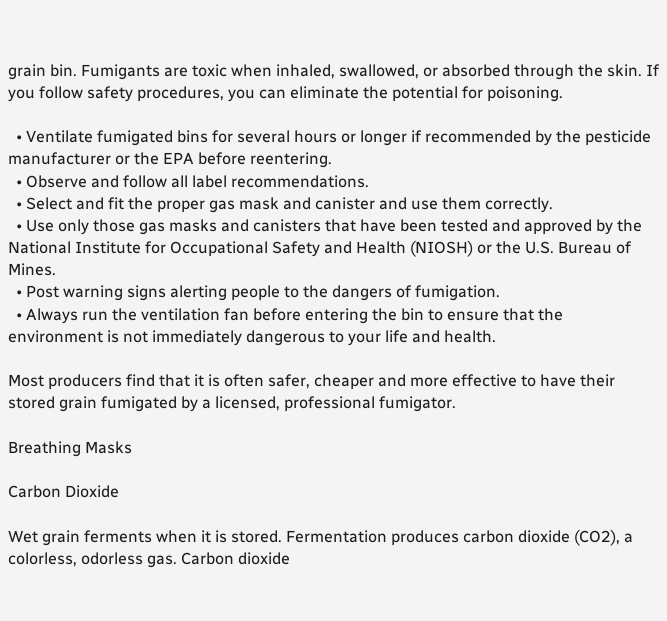grain bin. Fumigants are toxic when inhaled, swallowed, or absorbed through the skin. If you follow safety procedures, you can eliminate the potential for poisoning.

  • Ventilate fumigated bins for several hours or longer if recommended by the pesticide manufacturer or the EPA before reentering.
  • Observe and follow all label recommendations.
  • Select and fit the proper gas mask and canister and use them correctly.
  • Use only those gas masks and canisters that have been tested and approved by the National Institute for Occupational Safety and Health (NIOSH) or the U.S. Bureau of Mines.
  • Post warning signs alerting people to the dangers of fumigation.
  • Always run the ventilation fan before entering the bin to ensure that the environment is not immediately dangerous to your life and health.

Most producers find that it is often safer, cheaper and more effective to have their stored grain fumigated by a licensed, professional fumigator.

Breathing Masks

Carbon Dioxide

Wet grain ferments when it is stored. Fermentation produces carbon dioxide (CO2), a colorless, odorless gas. Carbon dioxide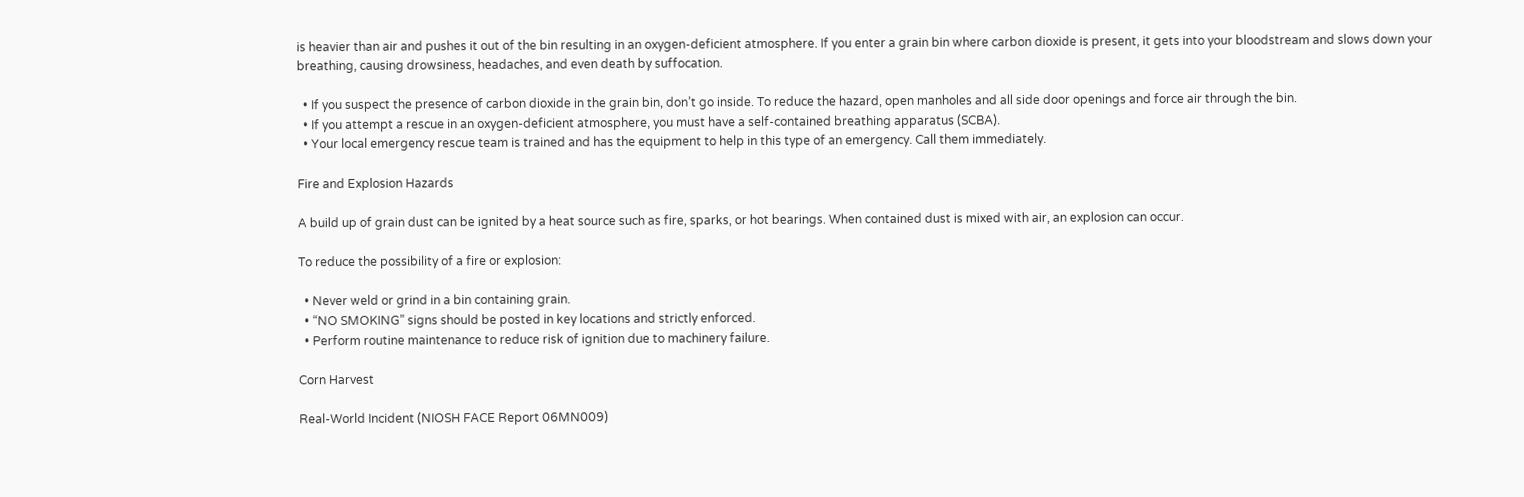is heavier than air and pushes it out of the bin resulting in an oxygen-deficient atmosphere. If you enter a grain bin where carbon dioxide is present, it gets into your bloodstream and slows down your breathing, causing drowsiness, headaches, and even death by suffocation.

  • If you suspect the presence of carbon dioxide in the grain bin, don’t go inside. To reduce the hazard, open manholes and all side door openings and force air through the bin.
  • If you attempt a rescue in an oxygen-deficient atmosphere, you must have a self-contained breathing apparatus (SCBA).
  • Your local emergency rescue team is trained and has the equipment to help in this type of an emergency. Call them immediately.

Fire and Explosion Hazards

A build up of grain dust can be ignited by a heat source such as fire, sparks, or hot bearings. When contained dust is mixed with air, an explosion can occur.

To reduce the possibility of a fire or explosion:

  • Never weld or grind in a bin containing grain.
  • “NO SMOKING” signs should be posted in key locations and strictly enforced.
  • Perform routine maintenance to reduce risk of ignition due to machinery failure.

Corn Harvest

Real-World Incident (NIOSH FACE Report 06MN009)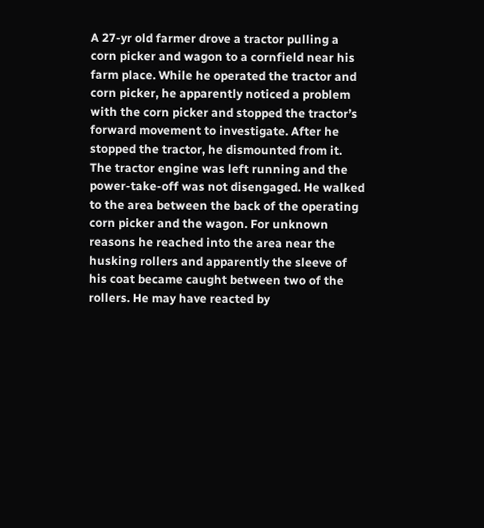A 27-yr old farmer drove a tractor pulling a corn picker and wagon to a cornfield near his farm place. While he operated the tractor and corn picker, he apparently noticed a problem with the corn picker and stopped the tractor’s forward movement to investigate. After he stopped the tractor, he dismounted from it. The tractor engine was left running and the power-take-off was not disengaged. He walked to the area between the back of the operating corn picker and the wagon. For unknown reasons he reached into the area near the husking rollers and apparently the sleeve of his coat became caught between two of the rollers. He may have reacted by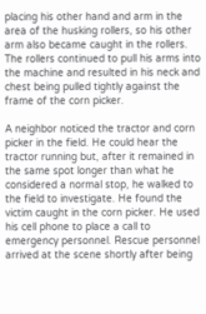placing his other hand and arm in the area of the husking rollers, so his other arm also became caught in the rollers. The rollers continued to pull his arms into the machine and resulted in his neck and chest being pulled tightly against the frame of the corn picker.

A neighbor noticed the tractor and corn picker in the field. He could hear the tractor running but, after it remained in the same spot longer than what he considered a normal stop, he walked to the field to investigate. He found the victim caught in the corn picker. He used his cell phone to place a call to emergency personnel. Rescue personnel arrived at the scene shortly after being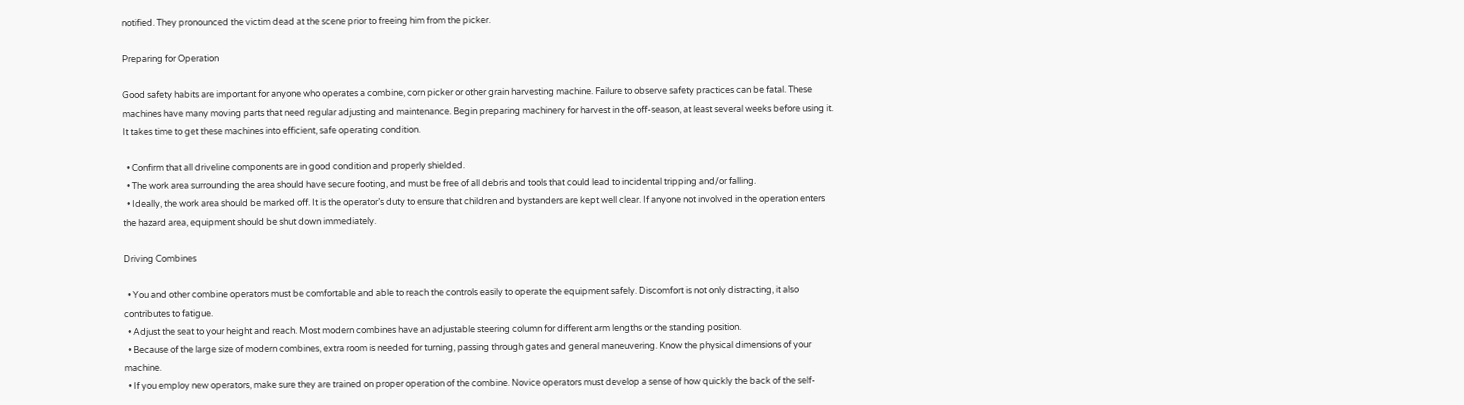notified. They pronounced the victim dead at the scene prior to freeing him from the picker.

Preparing for Operation

Good safety habits are important for anyone who operates a combine, corn picker or other grain harvesting machine. Failure to observe safety practices can be fatal. These machines have many moving parts that need regular adjusting and maintenance. Begin preparing machinery for harvest in the off-season, at least several weeks before using it. It takes time to get these machines into efficient, safe operating condition.

  • Confirm that all driveline components are in good condition and properly shielded.
  • The work area surrounding the area should have secure footing, and must be free of all debris and tools that could lead to incidental tripping and/or falling.
  • Ideally, the work area should be marked off. It is the operator’s duty to ensure that children and bystanders are kept well clear. If anyone not involved in the operation enters the hazard area, equipment should be shut down immediately.

Driving Combines

  • You and other combine operators must be comfortable and able to reach the controls easily to operate the equipment safely. Discomfort is not only distracting, it also contributes to fatigue.
  • Adjust the seat to your height and reach. Most modern combines have an adjustable steering column for different arm lengths or the standing position.
  • Because of the large size of modern combines, extra room is needed for turning, passing through gates and general maneuvering. Know the physical dimensions of your machine.
  • If you employ new operators, make sure they are trained on proper operation of the combine. Novice operators must develop a sense of how quickly the back of the self-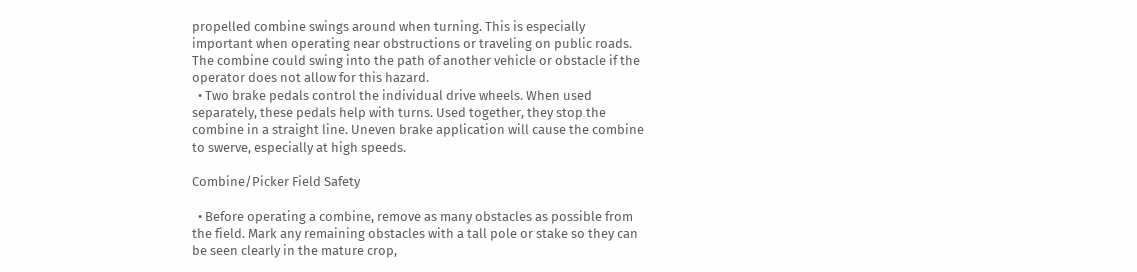propelled combine swings around when turning. This is especially important when operating near obstructions or traveling on public roads. The combine could swing into the path of another vehicle or obstacle if the operator does not allow for this hazard.
  • Two brake pedals control the individual drive wheels. When used separately, these pedals help with turns. Used together, they stop the combine in a straight line. Uneven brake application will cause the combine to swerve, especially at high speeds.

Combine/Picker Field Safety

  • Before operating a combine, remove as many obstacles as possible from the field. Mark any remaining obstacles with a tall pole or stake so they can be seen clearly in the mature crop,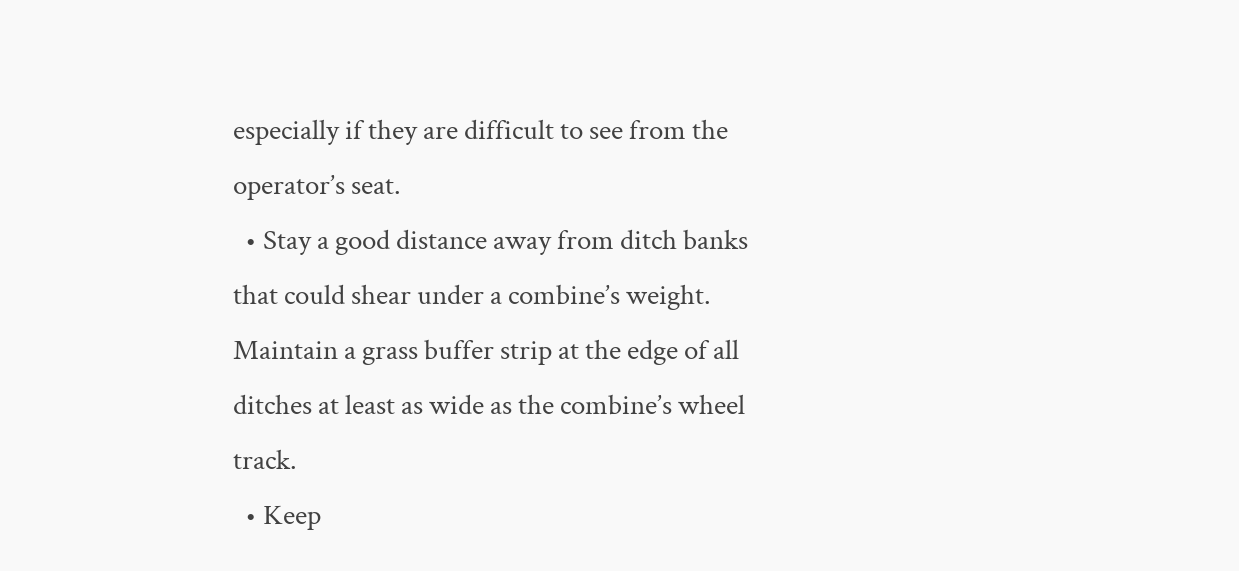especially if they are difficult to see from the operator’s seat.
  • Stay a good distance away from ditch banks that could shear under a combine’s weight. Maintain a grass buffer strip at the edge of all ditches at least as wide as the combine’s wheel track.
  • Keep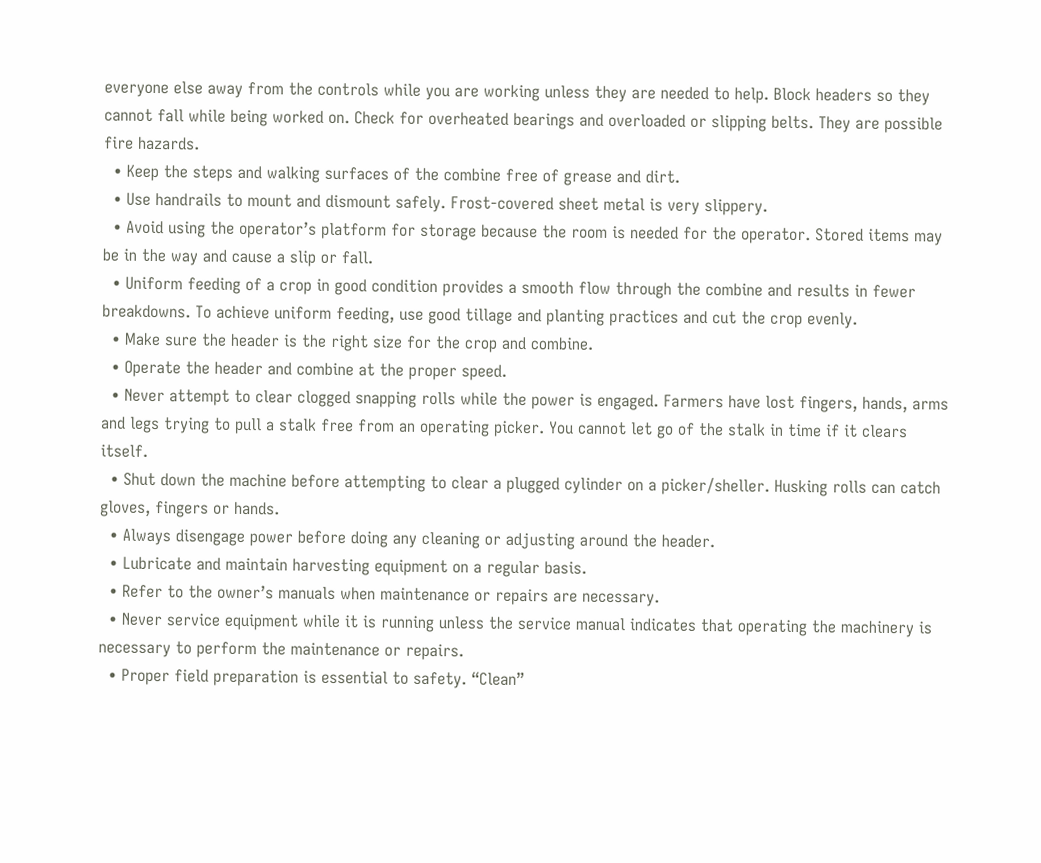everyone else away from the controls while you are working unless they are needed to help. Block headers so they cannot fall while being worked on. Check for overheated bearings and overloaded or slipping belts. They are possible fire hazards.
  • Keep the steps and walking surfaces of the combine free of grease and dirt.
  • Use handrails to mount and dismount safely. Frost-covered sheet metal is very slippery.
  • Avoid using the operator’s platform for storage because the room is needed for the operator. Stored items may be in the way and cause a slip or fall.
  • Uniform feeding of a crop in good condition provides a smooth flow through the combine and results in fewer breakdowns. To achieve uniform feeding, use good tillage and planting practices and cut the crop evenly.
  • Make sure the header is the right size for the crop and combine.
  • Operate the header and combine at the proper speed.
  • Never attempt to clear clogged snapping rolls while the power is engaged. Farmers have lost fingers, hands, arms and legs trying to pull a stalk free from an operating picker. You cannot let go of the stalk in time if it clears itself.
  • Shut down the machine before attempting to clear a plugged cylinder on a picker/sheller. Husking rolls can catch gloves, fingers or hands.
  • Always disengage power before doing any cleaning or adjusting around the header.
  • Lubricate and maintain harvesting equipment on a regular basis.
  • Refer to the owner’s manuals when maintenance or repairs are necessary.
  • Never service equipment while it is running unless the service manual indicates that operating the machinery is necessary to perform the maintenance or repairs.
  • Proper field preparation is essential to safety. “Clean”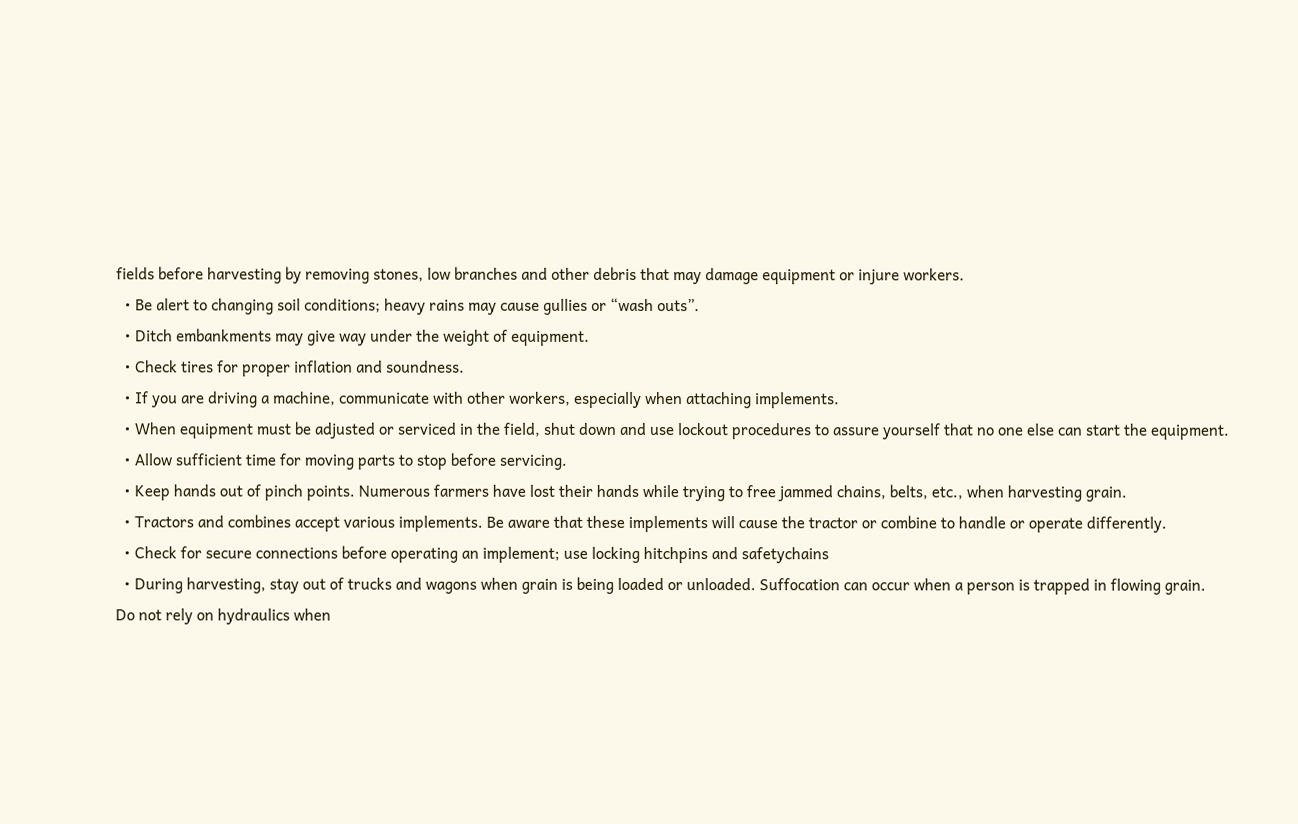fields before harvesting by removing stones, low branches and other debris that may damage equipment or injure workers.
  • Be alert to changing soil conditions; heavy rains may cause gullies or “wash outs”.
  • Ditch embankments may give way under the weight of equipment.
  • Check tires for proper inflation and soundness.
  • If you are driving a machine, communicate with other workers, especially when attaching implements.
  • When equipment must be adjusted or serviced in the field, shut down and use lockout procedures to assure yourself that no one else can start the equipment.
  • Allow sufficient time for moving parts to stop before servicing.
  • Keep hands out of pinch points. Numerous farmers have lost their hands while trying to free jammed chains, belts, etc., when harvesting grain.
  • Tractors and combines accept various implements. Be aware that these implements will cause the tractor or combine to handle or operate differently.
  • Check for secure connections before operating an implement; use locking hitchpins and safetychains
  • During harvesting, stay out of trucks and wagons when grain is being loaded or unloaded. Suffocation can occur when a person is trapped in flowing grain.
Do not rely on hydraulics when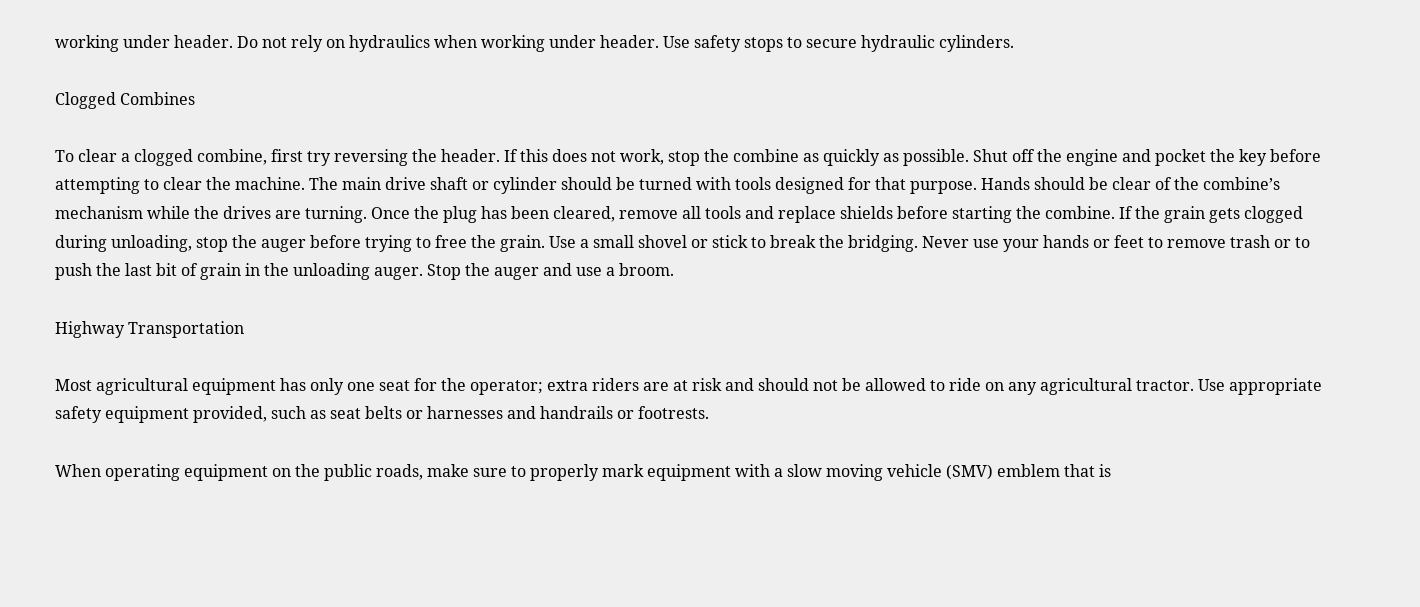working under header. Do not rely on hydraulics when working under header. Use safety stops to secure hydraulic cylinders.

Clogged Combines

To clear a clogged combine, first try reversing the header. If this does not work, stop the combine as quickly as possible. Shut off the engine and pocket the key before attempting to clear the machine. The main drive shaft or cylinder should be turned with tools designed for that purpose. Hands should be clear of the combine’s mechanism while the drives are turning. Once the plug has been cleared, remove all tools and replace shields before starting the combine. If the grain gets clogged during unloading, stop the auger before trying to free the grain. Use a small shovel or stick to break the bridging. Never use your hands or feet to remove trash or to push the last bit of grain in the unloading auger. Stop the auger and use a broom.

Highway Transportation

Most agricultural equipment has only one seat for the operator; extra riders are at risk and should not be allowed to ride on any agricultural tractor. Use appropriate safety equipment provided, such as seat belts or harnesses and handrails or footrests.

When operating equipment on the public roads, make sure to properly mark equipment with a slow moving vehicle (SMV) emblem that is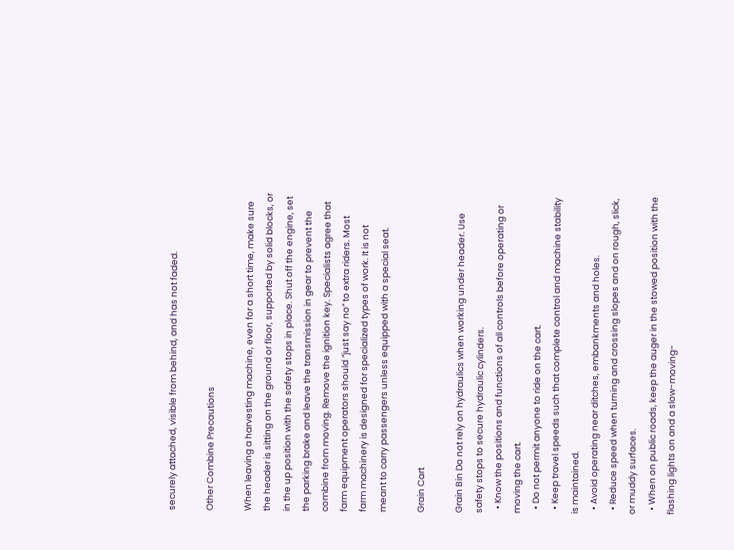securely attached, visible from behind, and has not faded.

Other Combine Precautions

When leaving a harvesting machine, even for a short time, make sure the header is sitting on the ground or floor, supported by solid blocks, or in the up position with the safety stops in place. Shut off the engine, set the parking brake and leave the transmission in gear to prevent the combine from moving. Remove the ignition key. Specialists agree that farm equipment operators should “just say no” to extra riders. Most farm machinery is designed for specialized types of work. It is not meant to carry passengers unless equipped with a special seat.

Grain Cart

Grain Bin Do not rely on hydraulics when working under header. Use safety stops to secure hydraulic cylinders.
  • Know the positions and functions of all controls before operating or moving the cart.
  • Do not permit anyone to ride on the cart.
  • Keep travel speeds such that complete control and machine stability is maintained.
  • Avoid operating near ditches, embankments and holes.
  • Reduce speed when turning and crossing slopes and on rough, slick, or muddy surfaces.
  • When on public roads, keep the auger in the stowed position with the flashing lights on and a slow-moving-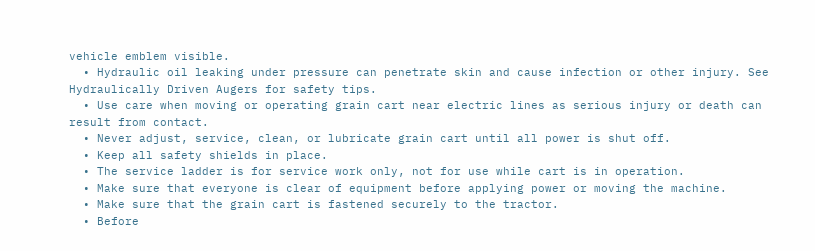vehicle emblem visible.
  • Hydraulic oil leaking under pressure can penetrate skin and cause infection or other injury. See Hydraulically Driven Augers for safety tips.
  • Use care when moving or operating grain cart near electric lines as serious injury or death can result from contact.
  • Never adjust, service, clean, or lubricate grain cart until all power is shut off.
  • Keep all safety shields in place.
  • The service ladder is for service work only, not for use while cart is in operation.
  • Make sure that everyone is clear of equipment before applying power or moving the machine.
  • Make sure that the grain cart is fastened securely to the tractor.
  • Before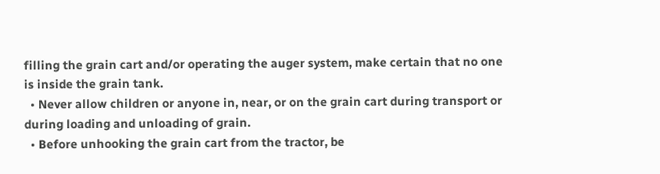filling the grain cart and/or operating the auger system, make certain that no one is inside the grain tank.
  • Never allow children or anyone in, near, or on the grain cart during transport or during loading and unloading of grain.
  • Before unhooking the grain cart from the tractor, be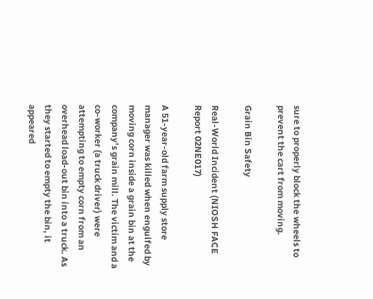sure to properly block the wheels to prevent the cart from moving.

Grain Bin Safety

Real-World Incident (NIOSH FACE Report 02NE017)

A 51-year-old farm supply store manager was killed when engulfed by moving corn inside a grain bin at the company’s grain mill. The victim and a co-worker (a truck driver) were attempting to empty corn from an overhead load-out bin into a truck. As they started to empty the bin, it appeared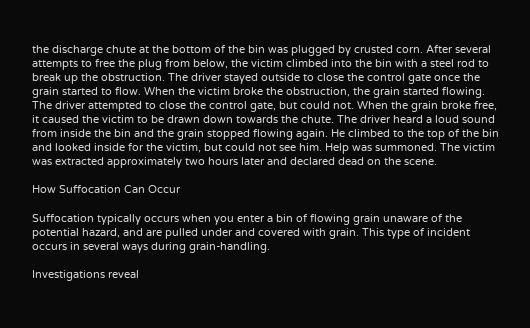the discharge chute at the bottom of the bin was plugged by crusted corn. After several attempts to free the plug from below, the victim climbed into the bin with a steel rod to break up the obstruction. The driver stayed outside to close the control gate once the grain started to flow. When the victim broke the obstruction, the grain started flowing. The driver attempted to close the control gate, but could not. When the grain broke free, it caused the victim to be drawn down towards the chute. The driver heard a loud sound from inside the bin and the grain stopped flowing again. He climbed to the top of the bin and looked inside for the victim, but could not see him. Help was summoned. The victim was extracted approximately two hours later and declared dead on the scene.

How Suffocation Can Occur

Suffocation typically occurs when you enter a bin of flowing grain unaware of the potential hazard, and are pulled under and covered with grain. This type of incident occurs in several ways during grain-handling.

Investigations reveal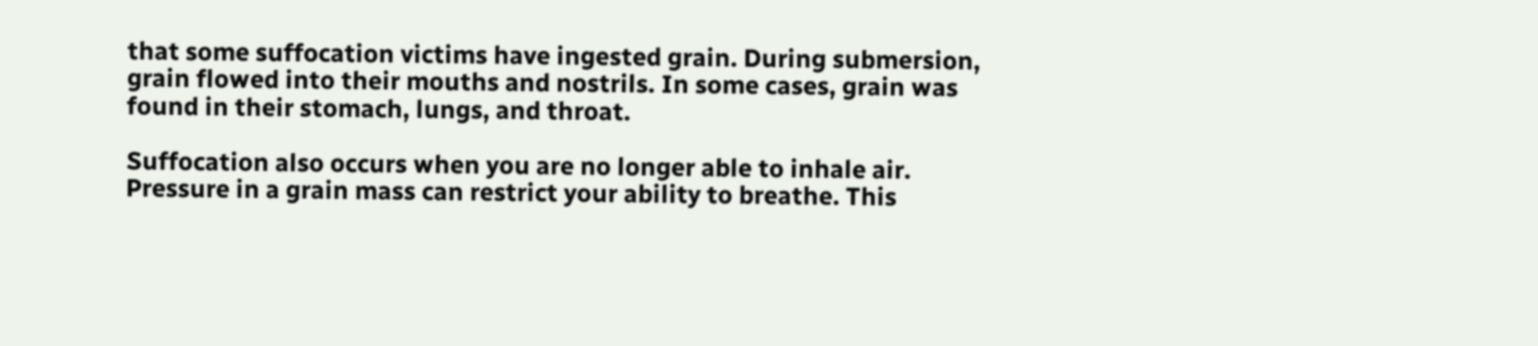that some suffocation victims have ingested grain. During submersion, grain flowed into their mouths and nostrils. In some cases, grain was found in their stomach, lungs, and throat.

Suffocation also occurs when you are no longer able to inhale air. Pressure in a grain mass can restrict your ability to breathe. This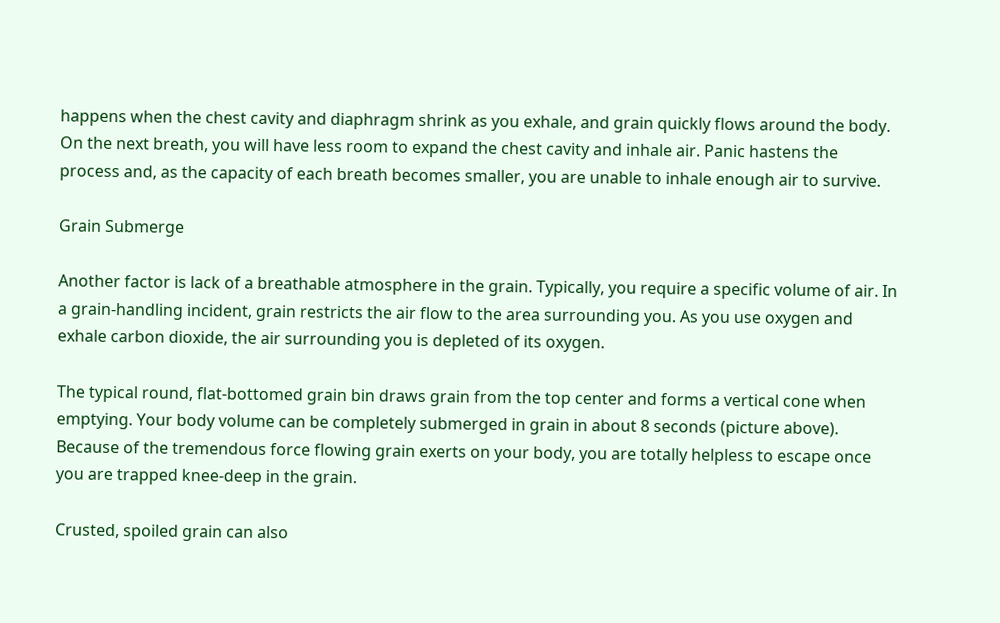happens when the chest cavity and diaphragm shrink as you exhale, and grain quickly flows around the body. On the next breath, you will have less room to expand the chest cavity and inhale air. Panic hastens the process and, as the capacity of each breath becomes smaller, you are unable to inhale enough air to survive.

Grain Submerge

Another factor is lack of a breathable atmosphere in the grain. Typically, you require a specific volume of air. In a grain-handling incident, grain restricts the air flow to the area surrounding you. As you use oxygen and exhale carbon dioxide, the air surrounding you is depleted of its oxygen.

The typical round, flat-bottomed grain bin draws grain from the top center and forms a vertical cone when emptying. Your body volume can be completely submerged in grain in about 8 seconds (picture above). Because of the tremendous force flowing grain exerts on your body, you are totally helpless to escape once you are trapped knee-deep in the grain.

Crusted, spoiled grain can also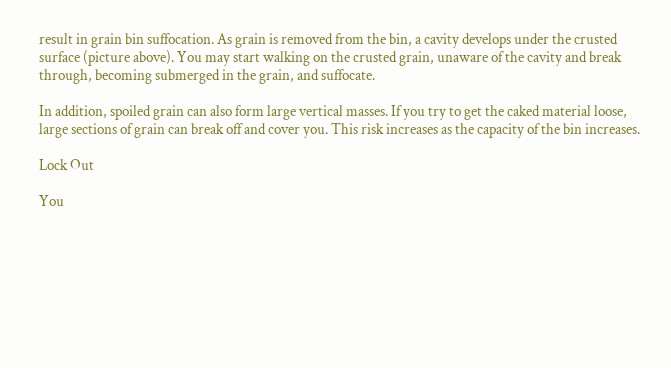result in grain bin suffocation. As grain is removed from the bin, a cavity develops under the crusted surface (picture above). You may start walking on the crusted grain, unaware of the cavity and break through, becoming submerged in the grain, and suffocate.

In addition, spoiled grain can also form large vertical masses. If you try to get the caked material loose, large sections of grain can break off and cover you. This risk increases as the capacity of the bin increases.

Lock Out

You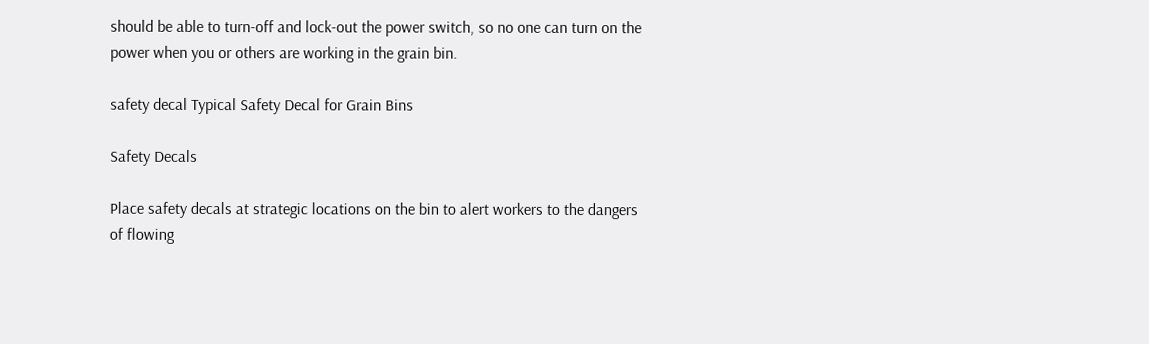should be able to turn-off and lock-out the power switch, so no one can turn on the power when you or others are working in the grain bin.

safety decal Typical Safety Decal for Grain Bins

Safety Decals

Place safety decals at strategic locations on the bin to alert workers to the dangers of flowing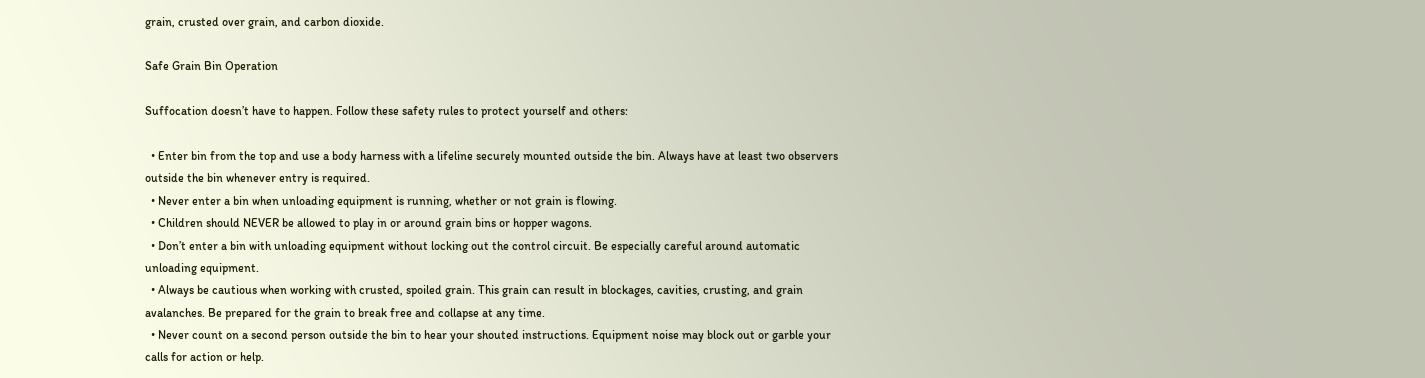grain, crusted over grain, and carbon dioxide.

Safe Grain Bin Operation

Suffocation doesn’t have to happen. Follow these safety rules to protect yourself and others:

  • Enter bin from the top and use a body harness with a lifeline securely mounted outside the bin. Always have at least two observers outside the bin whenever entry is required.
  • Never enter a bin when unloading equipment is running, whether or not grain is flowing.
  • Children should NEVER be allowed to play in or around grain bins or hopper wagons.
  • Don’t enter a bin with unloading equipment without locking out the control circuit. Be especially careful around automatic unloading equipment.
  • Always be cautious when working with crusted, spoiled grain. This grain can result in blockages, cavities, crusting, and grain avalanches. Be prepared for the grain to break free and collapse at any time.
  • Never count on a second person outside the bin to hear your shouted instructions. Equipment noise may block out or garble your calls for action or help.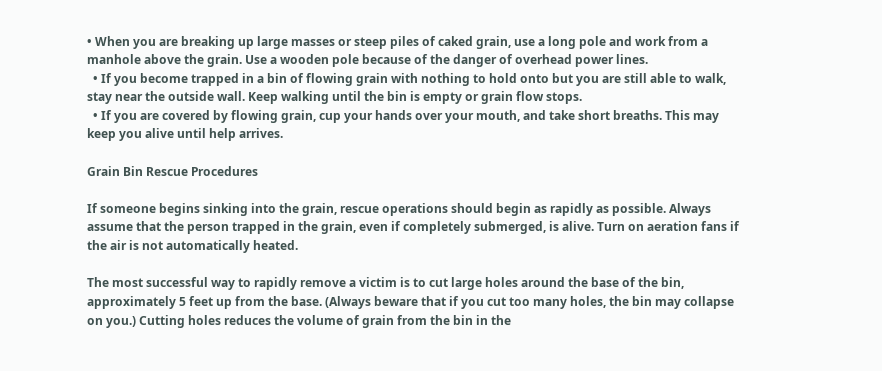• When you are breaking up large masses or steep piles of caked grain, use a long pole and work from a manhole above the grain. Use a wooden pole because of the danger of overhead power lines.
  • If you become trapped in a bin of flowing grain with nothing to hold onto but you are still able to walk, stay near the outside wall. Keep walking until the bin is empty or grain flow stops.
  • If you are covered by flowing grain, cup your hands over your mouth, and take short breaths. This may keep you alive until help arrives.

Grain Bin Rescue Procedures

If someone begins sinking into the grain, rescue operations should begin as rapidly as possible. Always assume that the person trapped in the grain, even if completely submerged, is alive. Turn on aeration fans if the air is not automatically heated.

The most successful way to rapidly remove a victim is to cut large holes around the base of the bin, approximately 5 feet up from the base. (Always beware that if you cut too many holes, the bin may collapse on you.) Cutting holes reduces the volume of grain from the bin in the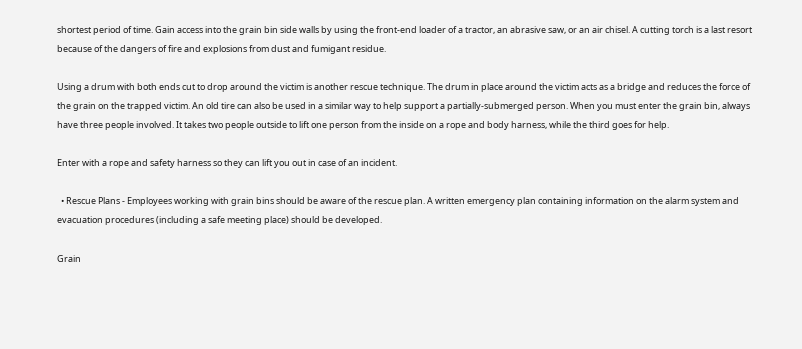shortest period of time. Gain access into the grain bin side walls by using the front-end loader of a tractor, an abrasive saw, or an air chisel. A cutting torch is a last resort because of the dangers of fire and explosions from dust and fumigant residue.

Using a drum with both ends cut to drop around the victim is another rescue technique. The drum in place around the victim acts as a bridge and reduces the force of the grain on the trapped victim. An old tire can also be used in a similar way to help support a partially-submerged person. When you must enter the grain bin, always have three people involved. It takes two people outside to lift one person from the inside on a rope and body harness, while the third goes for help.

Enter with a rope and safety harness so they can lift you out in case of an incident.

  • Rescue Plans - Employees working with grain bins should be aware of the rescue plan. A written emergency plan containing information on the alarm system and evacuation procedures (including a safe meeting place) should be developed.

Grain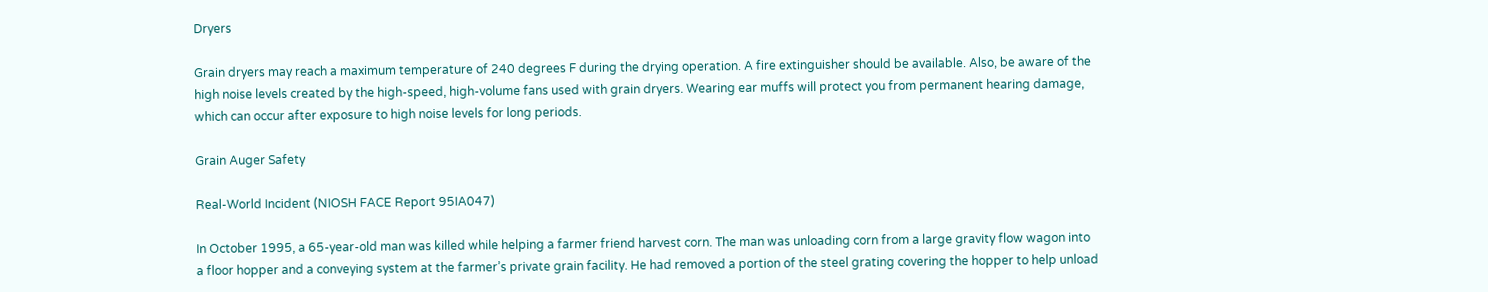Dryers

Grain dryers may reach a maximum temperature of 240 degrees F during the drying operation. A fire extinguisher should be available. Also, be aware of the high noise levels created by the high-speed, high-volume fans used with grain dryers. Wearing ear muffs will protect you from permanent hearing damage, which can occur after exposure to high noise levels for long periods.

Grain Auger Safety

Real-World Incident (NIOSH FACE Report 95IA047)

In October 1995, a 65-year-old man was killed while helping a farmer friend harvest corn. The man was unloading corn from a large gravity flow wagon into a floor hopper and a conveying system at the farmer’s private grain facility. He had removed a portion of the steel grating covering the hopper to help unload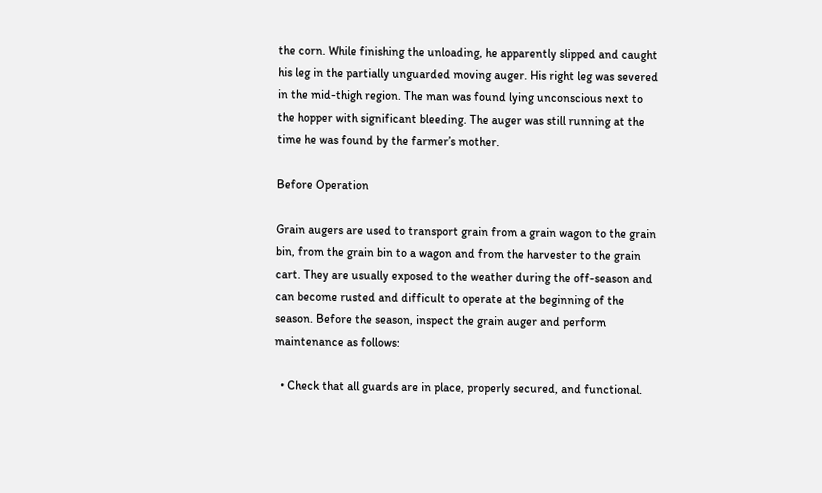the corn. While finishing the unloading, he apparently slipped and caught his leg in the partially unguarded moving auger. His right leg was severed in the mid-thigh region. The man was found lying unconscious next to the hopper with significant bleeding. The auger was still running at the time he was found by the farmer’s mother.

Before Operation

Grain augers are used to transport grain from a grain wagon to the grain bin, from the grain bin to a wagon and from the harvester to the grain cart. They are usually exposed to the weather during the off-season and can become rusted and difficult to operate at the beginning of the season. Before the season, inspect the grain auger and perform maintenance as follows:

  • Check that all guards are in place, properly secured, and functional.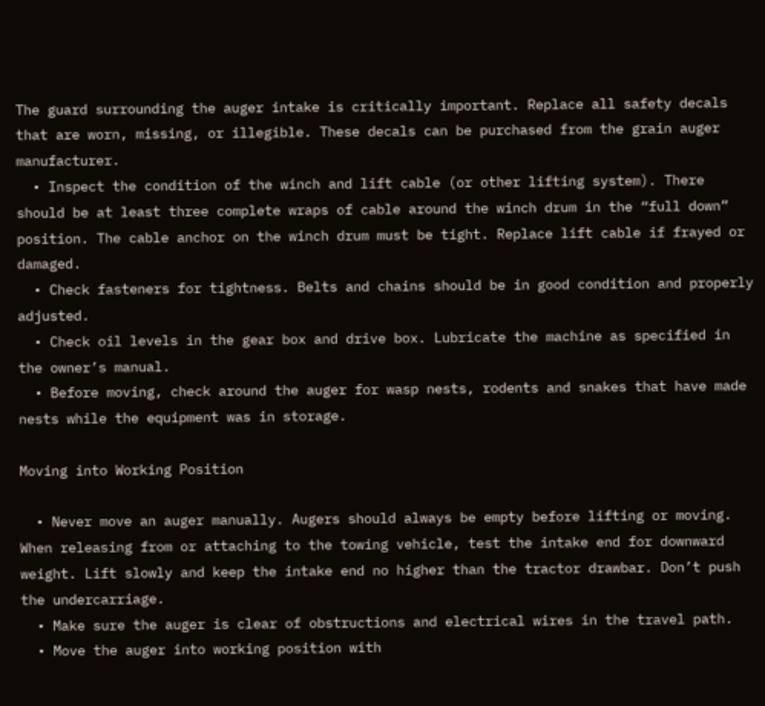The guard surrounding the auger intake is critically important. Replace all safety decals that are worn, missing, or illegible. These decals can be purchased from the grain auger manufacturer.
  • Inspect the condition of the winch and lift cable (or other lifting system). There should be at least three complete wraps of cable around the winch drum in the “full down” position. The cable anchor on the winch drum must be tight. Replace lift cable if frayed or damaged.
  • Check fasteners for tightness. Belts and chains should be in good condition and properly adjusted.
  • Check oil levels in the gear box and drive box. Lubricate the machine as specified in the owner’s manual.
  • Before moving, check around the auger for wasp nests, rodents and snakes that have made nests while the equipment was in storage.

Moving into Working Position

  • Never move an auger manually. Augers should always be empty before lifting or moving. When releasing from or attaching to the towing vehicle, test the intake end for downward weight. Lift slowly and keep the intake end no higher than the tractor drawbar. Don’t push the undercarriage.
  • Make sure the auger is clear of obstructions and electrical wires in the travel path.
  • Move the auger into working position with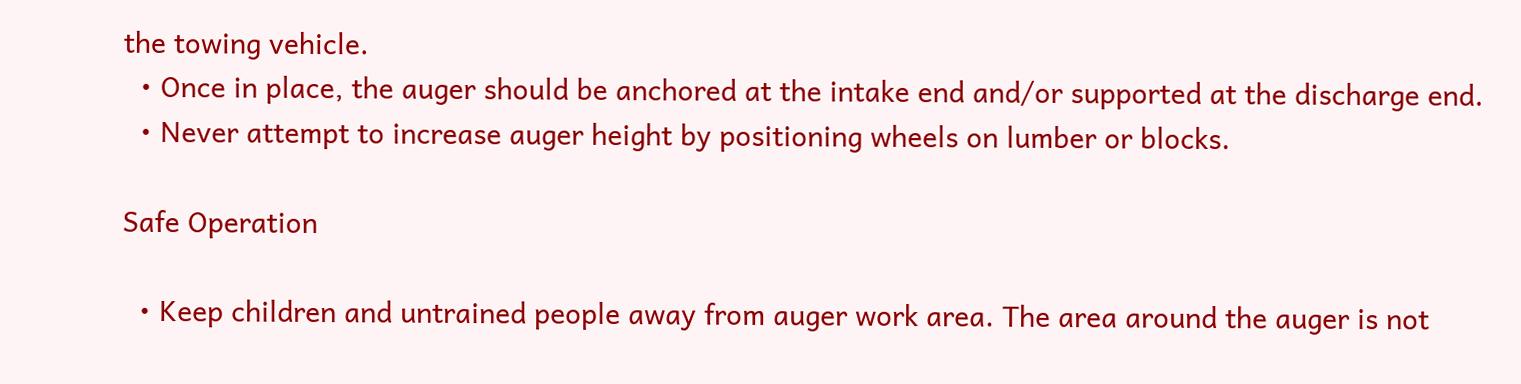the towing vehicle.
  • Once in place, the auger should be anchored at the intake end and/or supported at the discharge end.
  • Never attempt to increase auger height by positioning wheels on lumber or blocks.

Safe Operation

  • Keep children and untrained people away from auger work area. The area around the auger is not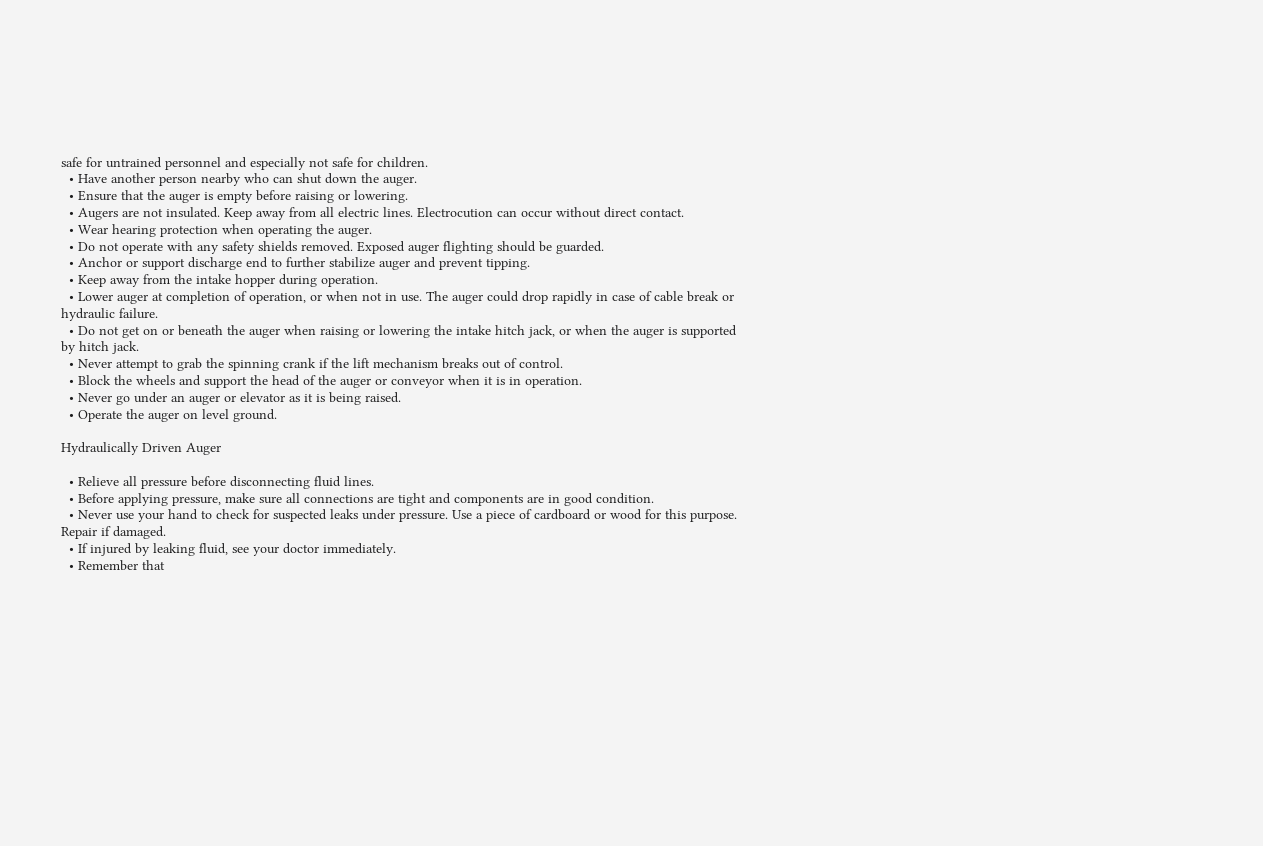safe for untrained personnel and especially not safe for children.
  • Have another person nearby who can shut down the auger.
  • Ensure that the auger is empty before raising or lowering.
  • Augers are not insulated. Keep away from all electric lines. Electrocution can occur without direct contact.
  • Wear hearing protection when operating the auger.
  • Do not operate with any safety shields removed. Exposed auger flighting should be guarded.
  • Anchor or support discharge end to further stabilize auger and prevent tipping.
  • Keep away from the intake hopper during operation.
  • Lower auger at completion of operation, or when not in use. The auger could drop rapidly in case of cable break or hydraulic failure.
  • Do not get on or beneath the auger when raising or lowering the intake hitch jack, or when the auger is supported by hitch jack.
  • Never attempt to grab the spinning crank if the lift mechanism breaks out of control.
  • Block the wheels and support the head of the auger or conveyor when it is in operation.
  • Never go under an auger or elevator as it is being raised.
  • Operate the auger on level ground.

Hydraulically Driven Auger

  • Relieve all pressure before disconnecting fluid lines.
  • Before applying pressure, make sure all connections are tight and components are in good condition.
  • Never use your hand to check for suspected leaks under pressure. Use a piece of cardboard or wood for this purpose. Repair if damaged.
  • If injured by leaking fluid, see your doctor immediately.
  • Remember that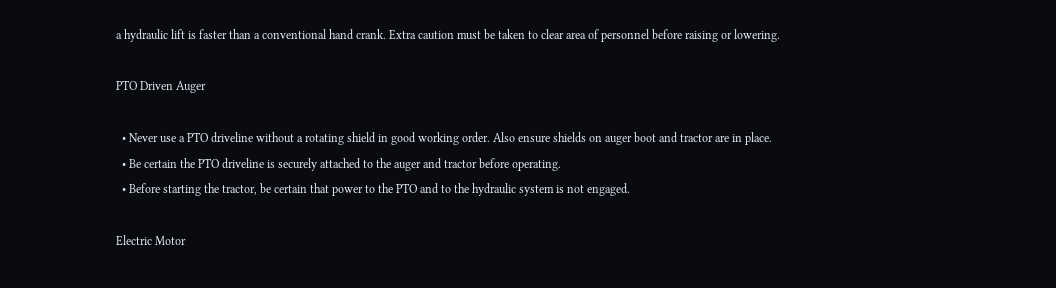a hydraulic lift is faster than a conventional hand crank. Extra caution must be taken to clear area of personnel before raising or lowering.

PTO Driven Auger

  • Never use a PTO driveline without a rotating shield in good working order. Also ensure shields on auger boot and tractor are in place.
  • Be certain the PTO driveline is securely attached to the auger and tractor before operating.
  • Before starting the tractor, be certain that power to the PTO and to the hydraulic system is not engaged.

Electric Motor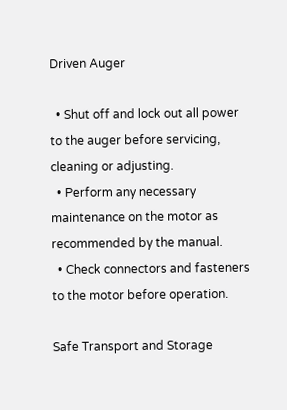Driven Auger

  • Shut off and lock out all power to the auger before servicing, cleaning or adjusting.
  • Perform any necessary maintenance on the motor as recommended by the manual.
  • Check connectors and fasteners to the motor before operation.

Safe Transport and Storage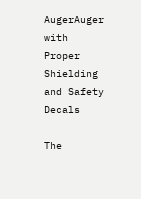AugerAuger with Proper Shielding and Safety Decals

The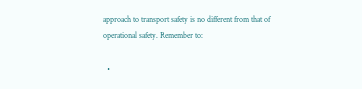approach to transport safety is no different from that of operational safety. Remember to:

  •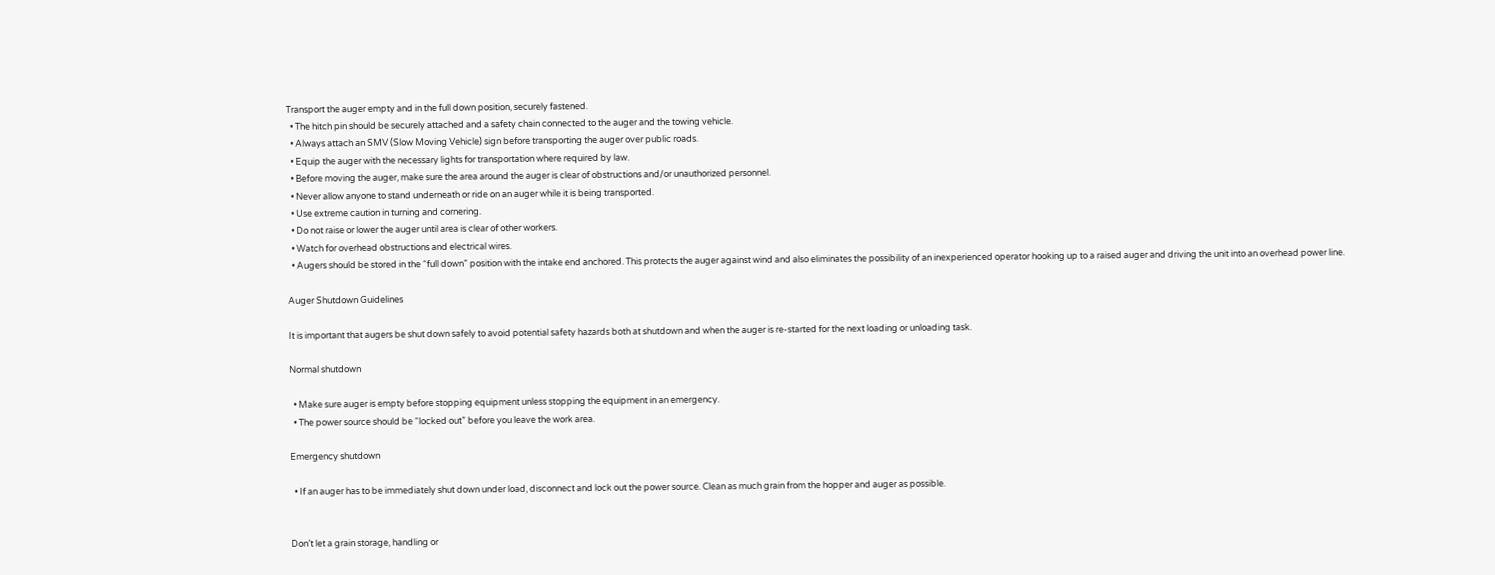Transport the auger empty and in the full down position, securely fastened.
  • The hitch pin should be securely attached and a safety chain connected to the auger and the towing vehicle.
  • Always attach an SMV (Slow Moving Vehicle) sign before transporting the auger over public roads.
  • Equip the auger with the necessary lights for transportation where required by law.
  • Before moving the auger, make sure the area around the auger is clear of obstructions and/or unauthorized personnel.
  • Never allow anyone to stand underneath or ride on an auger while it is being transported.
  • Use extreme caution in turning and cornering.
  • Do not raise or lower the auger until area is clear of other workers.
  • Watch for overhead obstructions and electrical wires.
  • Augers should be stored in the “full down” position with the intake end anchored. This protects the auger against wind and also eliminates the possibility of an inexperienced operator hooking up to a raised auger and driving the unit into an overhead power line.

Auger Shutdown Guidelines

It is important that augers be shut down safely to avoid potential safety hazards both at shutdown and when the auger is re-started for the next loading or unloading task.

Normal shutdown

  • Make sure auger is empty before stopping equipment unless stopping the equipment in an emergency.
  • The power source should be “locked out” before you leave the work area.

Emergency shutdown

  • If an auger has to be immediately shut down under load, disconnect and lock out the power source. Clean as much grain from the hopper and auger as possible.


Don’t let a grain storage, handling or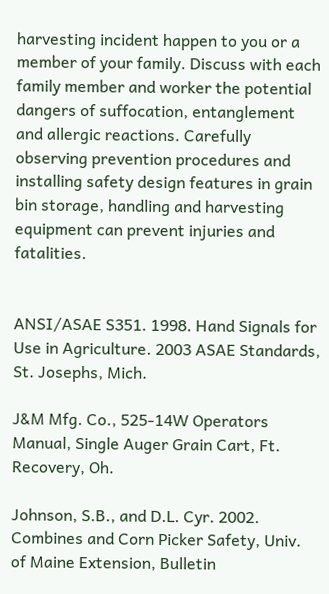harvesting incident happen to you or a member of your family. Discuss with each family member and worker the potential dangers of suffocation, entanglement and allergic reactions. Carefully observing prevention procedures and installing safety design features in grain bin storage, handling and harvesting equipment can prevent injuries and fatalities.


ANSI/ASAE S351. 1998. Hand Signals for Use in Agriculture. 2003 ASAE Standards, St. Josephs, Mich.

J&M Mfg. Co., 525-14W Operators Manual, Single Auger Grain Cart, Ft. Recovery, Oh.

Johnson, S.B., and D.L. Cyr. 2002. Combines and Corn Picker Safety, Univ. of Maine Extension, Bulletin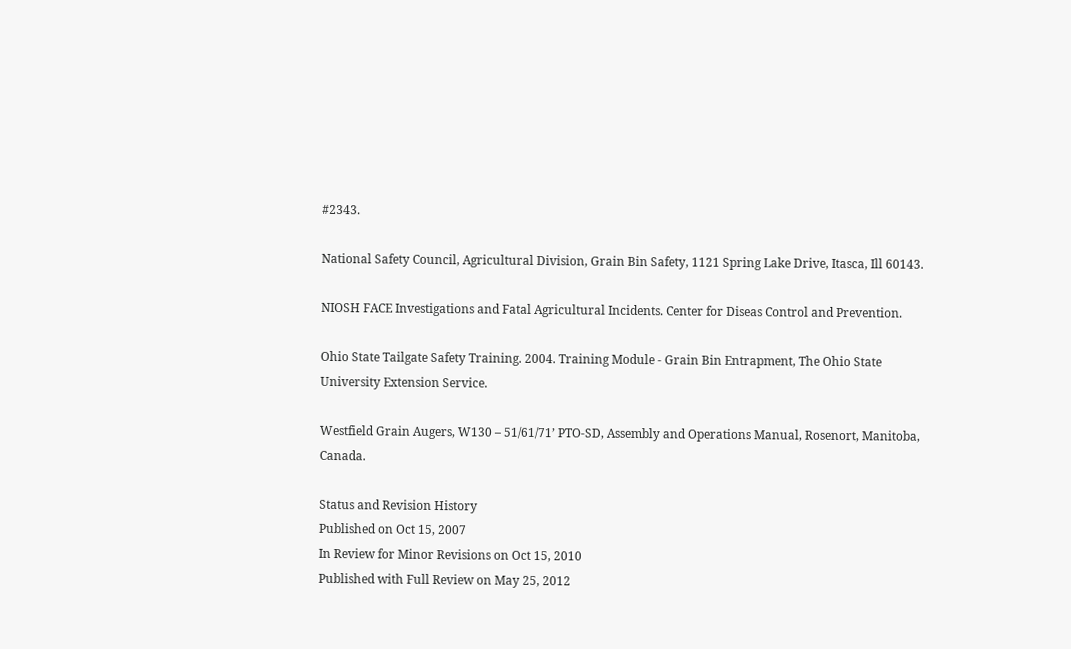#2343.

National Safety Council, Agricultural Division, Grain Bin Safety, 1121 Spring Lake Drive, Itasca, Ill 60143.

NIOSH FACE Investigations and Fatal Agricultural Incidents. Center for Diseas Control and Prevention.

Ohio State Tailgate Safety Training. 2004. Training Module - Grain Bin Entrapment, The Ohio State University Extension Service.

Westfield Grain Augers, W130 – 51/61/71’ PTO-SD, Assembly and Operations Manual, Rosenort, Manitoba, Canada.

Status and Revision History
Published on Oct 15, 2007
In Review for Minor Revisions on Oct 15, 2010
Published with Full Review on May 25, 2012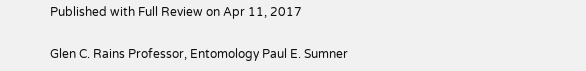Published with Full Review on Apr 11, 2017

Glen C. Rains Professor, Entomology Paul E. Sumner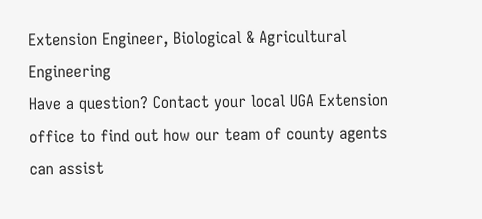Extension Engineer, Biological & Agricultural Engineering
Have a question? Contact your local UGA Extension office to find out how our team of county agents can assist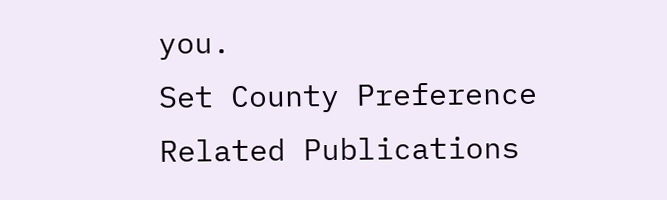you.
Set County Preference
Related Publications